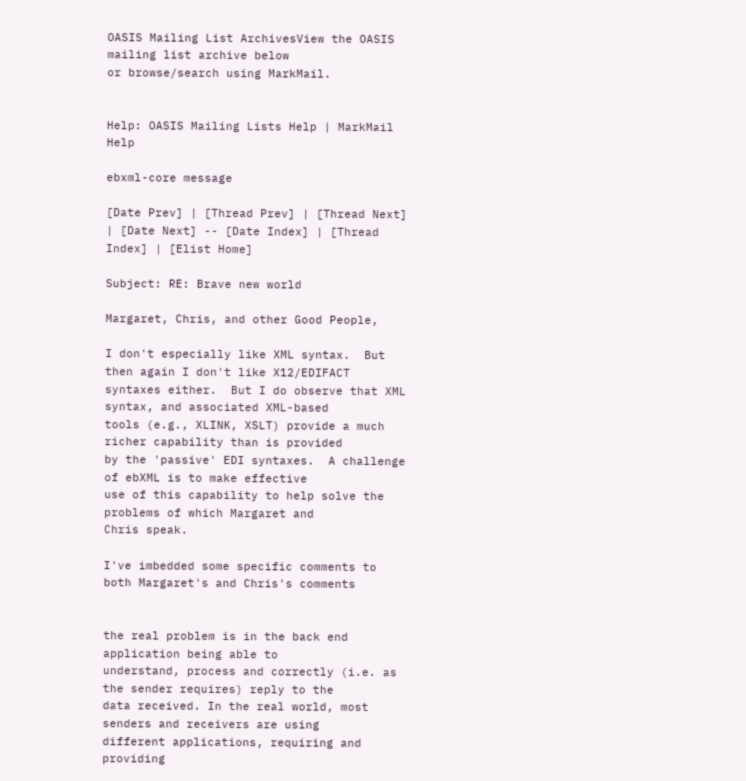OASIS Mailing List ArchivesView the OASIS mailing list archive below
or browse/search using MarkMail.


Help: OASIS Mailing Lists Help | MarkMail Help

ebxml-core message

[Date Prev] | [Thread Prev] | [Thread Next] | [Date Next] -- [Date Index] | [Thread Index] | [Elist Home]

Subject: RE: Brave new world

Margaret, Chris, and other Good People,

I don't especially like XML syntax.  But then again I don't like X12/EDIFACT
syntaxes either.  But I do observe that XML syntax, and associated XML-based
tools (e.g., XLINK, XSLT) provide a much richer capability than is provided
by the 'passive' EDI syntaxes.  A challenge of ebXML is to make effective
use of this capability to help solve the problems of which Margaret and
Chris speak.

I've imbedded some specific comments to both Margaret's and Chris's comments


the real problem is in the back end application being able to
understand, process and correctly (i.e. as the sender requires) reply to the
data received. In the real world, most senders and receivers are using
different applications, requiring and providing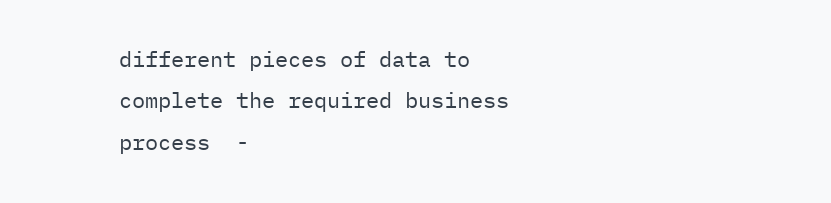different pieces of data to
complete the required business process  -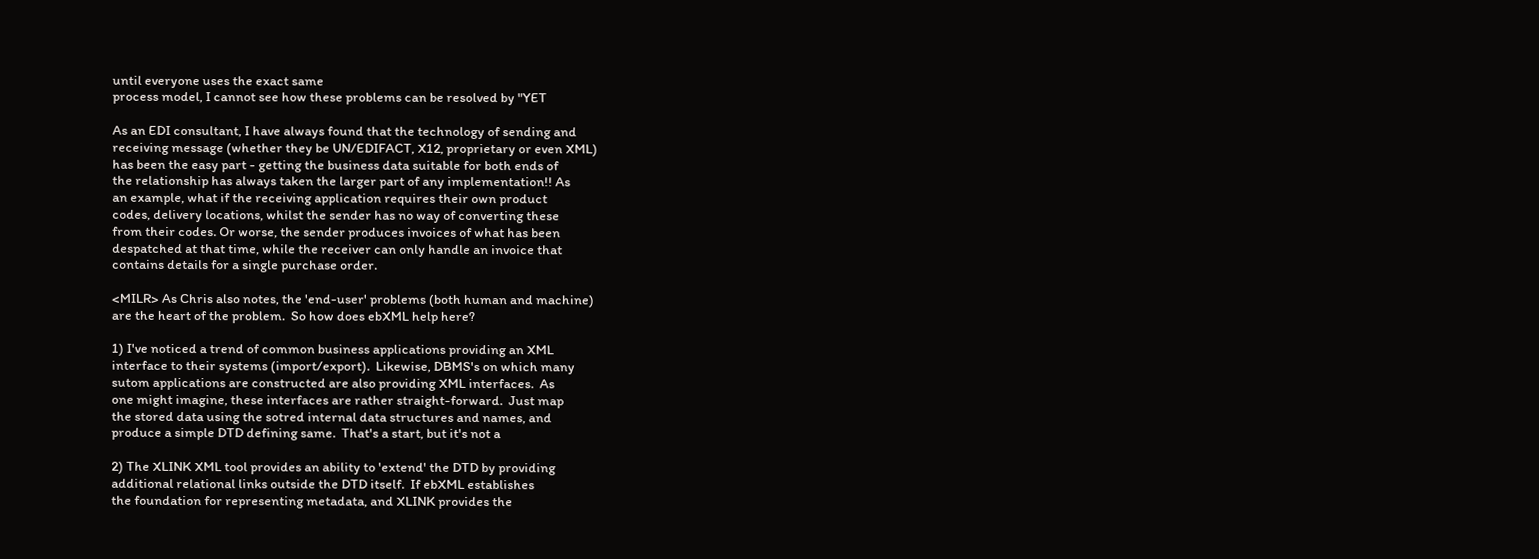until everyone uses the exact same
process model, I cannot see how these problems can be resolved by "YET

As an EDI consultant, I have always found that the technology of sending and
receiving message (whether they be UN/EDIFACT, X12, proprietary or even XML)
has been the easy part - getting the business data suitable for both ends of
the relationship has always taken the larger part of any implementation!! As
an example, what if the receiving application requires their own product
codes, delivery locations, whilst the sender has no way of converting these
from their codes. Or worse, the sender produces invoices of what has been
despatched at that time, while the receiver can only handle an invoice that
contains details for a single purchase order.

<MILR> As Chris also notes, the 'end-user' problems (both human and machine)
are the heart of the problem.  So how does ebXML help here?

1) I've noticed a trend of common business applications providing an XML
interface to their systems (import/export).  Likewise, DBMS's on which many
sutom applications are constructed are also providing XML interfaces.  As
one might imagine, these interfaces are rather straight-forward.  Just map
the stored data using the sotred internal data structures and names, and
produce a simple DTD defining same.  That's a start, but it's not a

2) The XLINK XML tool provides an ability to 'extend' the DTD by providing
additional relational links outside the DTD itself.  If ebXML establishes
the foundation for representing metadata, and XLINK provides the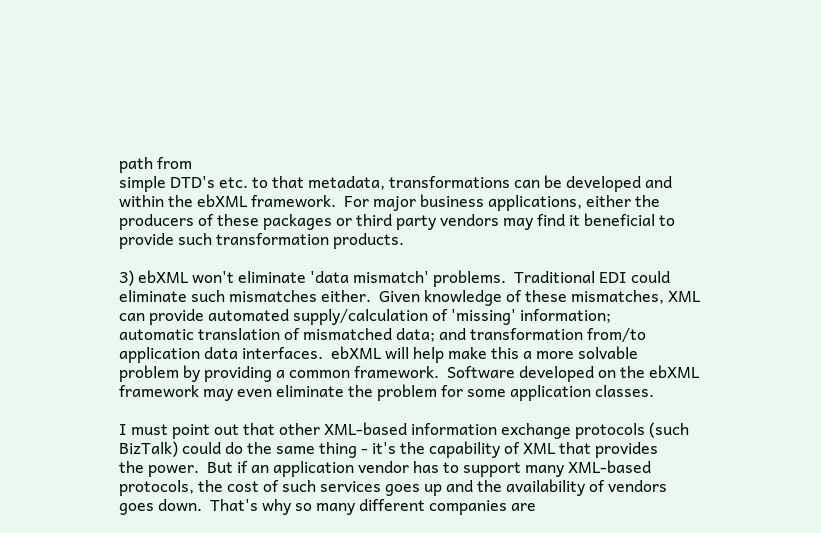path from
simple DTD's etc. to that metadata, transformations can be developed and
within the ebXML framework.  For major business applications, either the
producers of these packages or third party vendors may find it beneficial to
provide such transformation products.

3) ebXML won't eliminate 'data mismatch' problems.  Traditional EDI could
eliminate such mismatches either.  Given knowledge of these mismatches, XML
can provide automated supply/calculation of 'missing' information;
automatic translation of mismatched data; and transformation from/to
application data interfaces.  ebXML will help make this a more solvable
problem by providing a common framework.  Software developed on the ebXML
framework may even eliminate the problem for some application classes.

I must point out that other XML-based information exchange protocols (such
BizTalk) could do the same thing - it's the capability of XML that provides
the power.  But if an application vendor has to support many XML-based
protocols, the cost of such services goes up and the availability of vendors
goes down.  That's why so many different companies are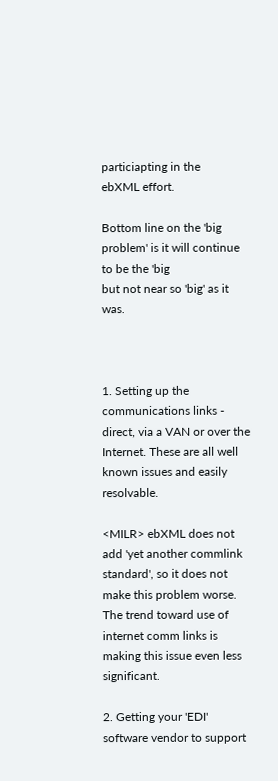particiapting in the
ebXML effort.

Bottom line on the 'big problem' is it will continue to be the 'big
but not near so 'big' as it was.



1. Setting up the communications links - direct, via a VAN or over the
Internet. These are all well known issues and easily resolvable.

<MILR> ebXML does not add 'yet another commlink standard', so it does not
make this problem worse.  The trend toward use of internet comm links is
making this issue even less significant.

2. Getting your 'EDI' software vendor to support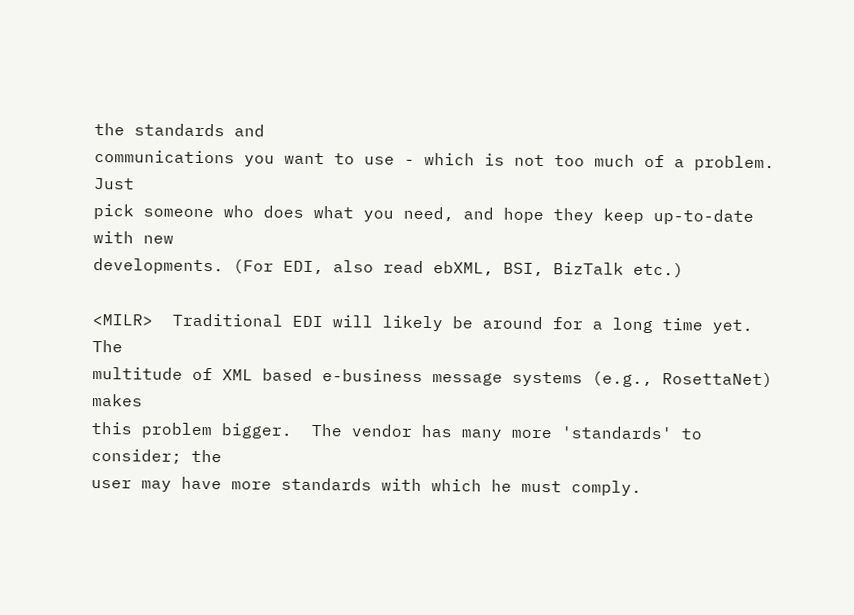the standards and
communications you want to use - which is not too much of a problem. Just
pick someone who does what you need, and hope they keep up-to-date with new
developments. (For EDI, also read ebXML, BSI, BizTalk etc.)

<MILR>  Traditional EDI will likely be around for a long time yet.  The
multitude of XML based e-business message systems (e.g., RosettaNet) makes
this problem bigger.  The vendor has many more 'standards' to consider; the
user may have more standards with which he must comply.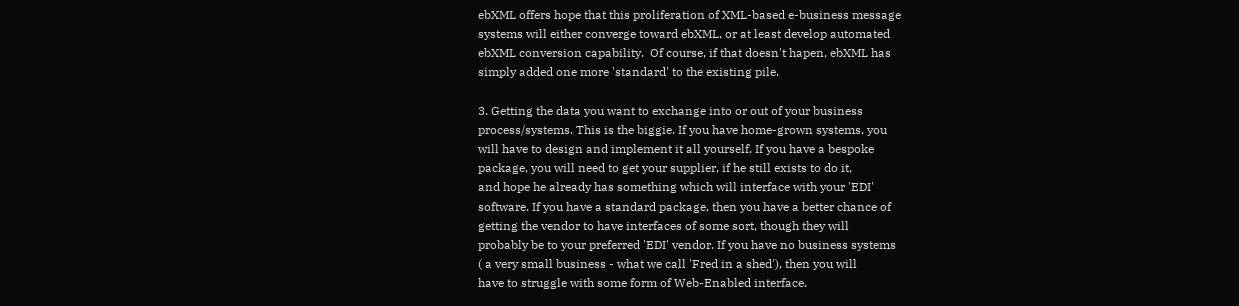ebXML offers hope that this proliferation of XML-based e-business message
systems will either converge toward ebXML, or at least develop automated
ebXML conversion capability.  Of course, if that doesn't hapen, ebXML has
simply added one more 'standard' to the existing pile.

3. Getting the data you want to exchange into or out of your business
process/systems. This is the biggie. If you have home-grown systems, you
will have to design and implement it all yourself. If you have a bespoke
package, you will need to get your supplier, if he still exists to do it,
and hope he already has something which will interface with your 'EDI'
software. If you have a standard package, then you have a better chance of
getting the vendor to have interfaces of some sort, though they will
probably be to your preferred 'EDI' vendor. If you have no business systems
( a very small business - what we call 'Fred in a shed'), then you will
have to struggle with some form of Web-Enabled interface.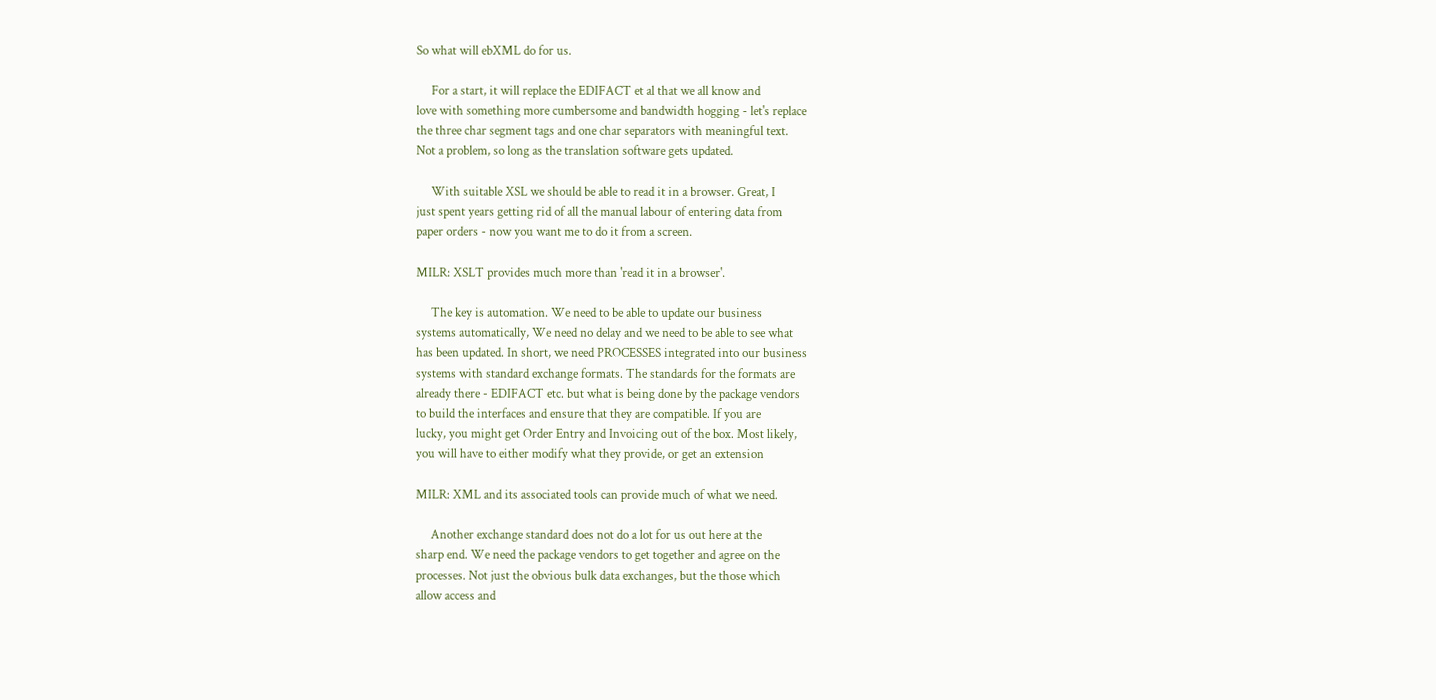So what will ebXML do for us.

     For a start, it will replace the EDIFACT et al that we all know and
love with something more cumbersome and bandwidth hogging - let's replace
the three char segment tags and one char separators with meaningful text.
Not a problem, so long as the translation software gets updated.

     With suitable XSL we should be able to read it in a browser. Great, I
just spent years getting rid of all the manual labour of entering data from
paper orders - now you want me to do it from a screen.

MILR: XSLT provides much more than 'read it in a browser'.

     The key is automation. We need to be able to update our business
systems automatically, We need no delay and we need to be able to see what
has been updated. In short, we need PROCESSES integrated into our business
systems with standard exchange formats. The standards for the formats are
already there - EDIFACT etc. but what is being done by the package vendors
to build the interfaces and ensure that they are compatible. If you are
lucky, you might get Order Entry and Invoicing out of the box. Most likely,
you will have to either modify what they provide, or get an extension

MILR: XML and its associated tools can provide much of what we need.

     Another exchange standard does not do a lot for us out here at the
sharp end. We need the package vendors to get together and agree on the
processes. Not just the obvious bulk data exchanges, but the those which
allow access and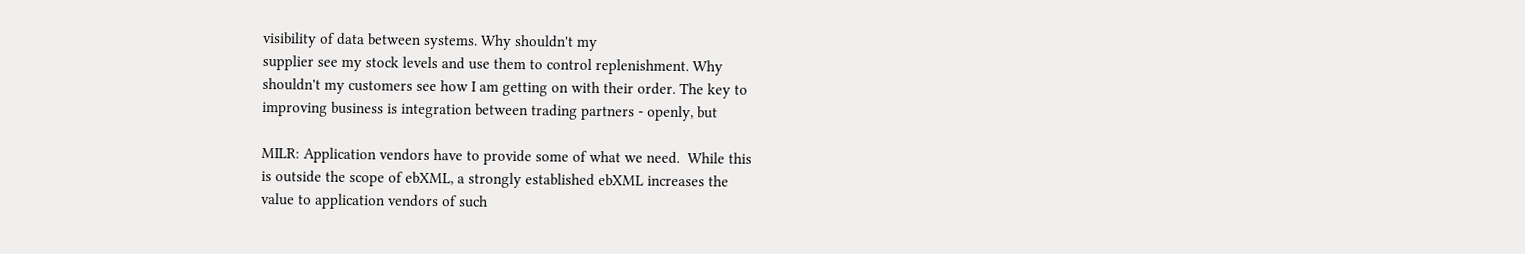visibility of data between systems. Why shouldn't my
supplier see my stock levels and use them to control replenishment. Why
shouldn't my customers see how I am getting on with their order. The key to
improving business is integration between trading partners - openly, but

MILR: Application vendors have to provide some of what we need.  While this
is outside the scope of ebXML, a strongly established ebXML increases the
value to application vendors of such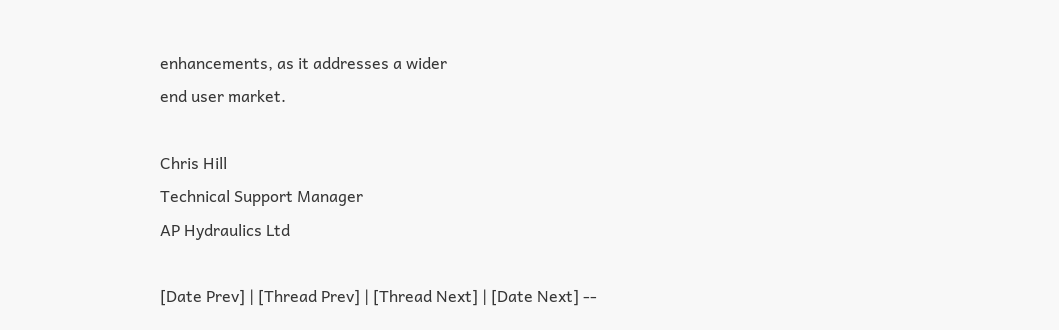enhancements, as it addresses a wider
end user market.

Chris Hill
Technical Support Manager
AP Hydraulics Ltd

[Date Prev] | [Thread Prev] | [Thread Next] | [Date Next] --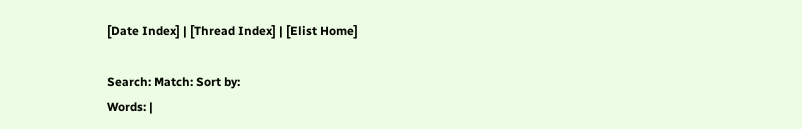[Date Index] | [Thread Index] | [Elist Home]

Search: Match: Sort by:
Words: |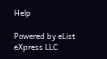Help

Powered by eList eXpress LLC